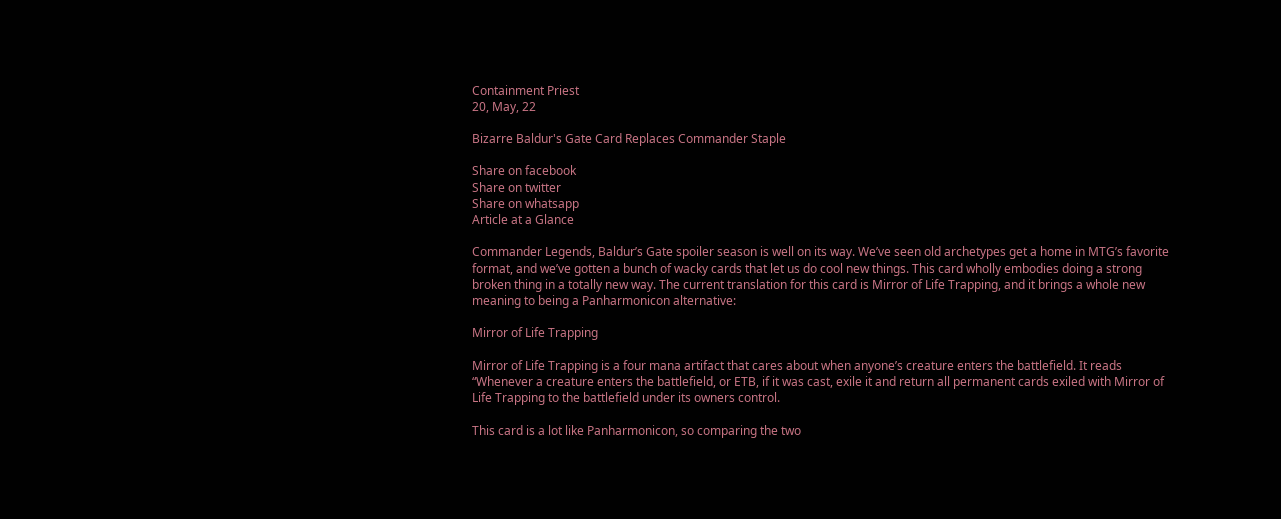Containment Priest
20, May, 22

Bizarre Baldur's Gate Card Replaces Commander Staple

Share on facebook
Share on twitter
Share on whatsapp
Article at a Glance

Commander Legends, Baldur’s Gate spoiler season is well on its way. We’ve seen old archetypes get a home in MTG’s favorite format, and we’ve gotten a bunch of wacky cards that let us do cool new things. This card wholly embodies doing a strong broken thing in a totally new way. The current translation for this card is Mirror of Life Trapping, and it brings a whole new meaning to being a Panharmonicon alternative:

Mirror of Life Trapping

Mirror of Life Trapping is a four mana artifact that cares about when anyone’s creature enters the battlefield. It reads “Whenever a creature enters the battlefield, or ETB, if it was cast, exile it and return all permanent cards exiled with Mirror of Life Trapping to the battlefield under its owners control.

This card is a lot like Panharmonicon, so comparing the two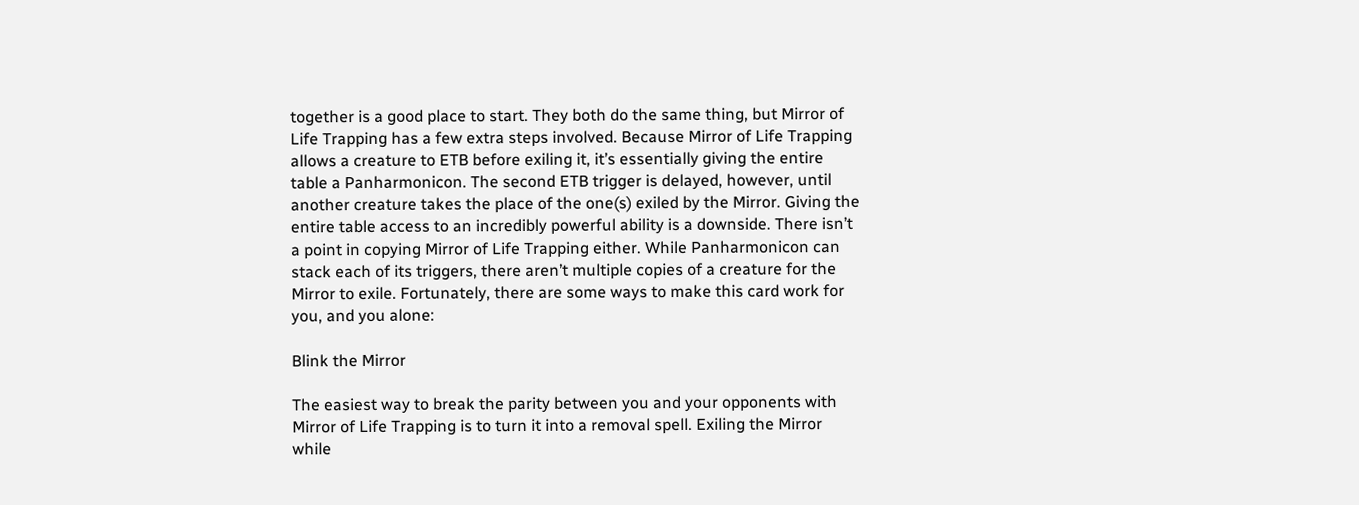together is a good place to start. They both do the same thing, but Mirror of Life Trapping has a few extra steps involved. Because Mirror of Life Trapping allows a creature to ETB before exiling it, it’s essentially giving the entire table a Panharmonicon. The second ETB trigger is delayed, however, until another creature takes the place of the one(s) exiled by the Mirror. Giving the entire table access to an incredibly powerful ability is a downside. There isn’t a point in copying Mirror of Life Trapping either. While Panharmonicon can stack each of its triggers, there aren’t multiple copies of a creature for the Mirror to exile. Fortunately, there are some ways to make this card work for you, and you alone:

Blink the Mirror

The easiest way to break the parity between you and your opponents with Mirror of Life Trapping is to turn it into a removal spell. Exiling the Mirror while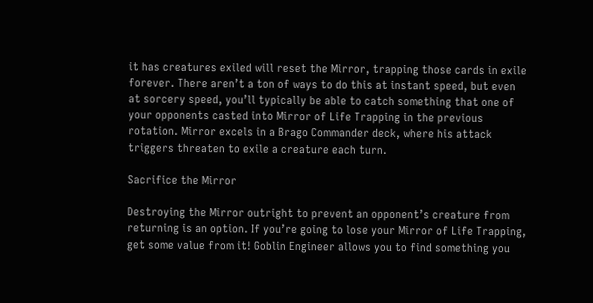it has creatures exiled will reset the Mirror, trapping those cards in exile forever. There aren’t a ton of ways to do this at instant speed, but even at sorcery speed, you’ll typically be able to catch something that one of your opponents casted into Mirror of Life Trapping in the previous rotation. Mirror excels in a Brago Commander deck, where his attack triggers threaten to exile a creature each turn.

Sacrifice the Mirror

Destroying the Mirror outright to prevent an opponent’s creature from returning is an option. If you’re going to lose your Mirror of Life Trapping, get some value from it! Goblin Engineer allows you to find something you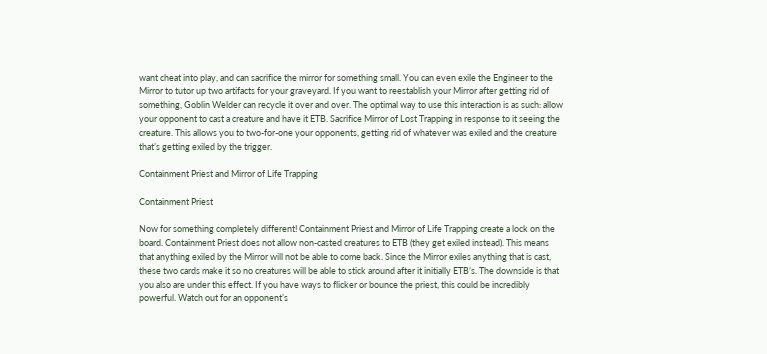want cheat into play, and can sacrifice the mirror for something small. You can even exile the Engineer to the Mirror to tutor up two artifacts for your graveyard. If you want to reestablish your Mirror after getting rid of something, Goblin Welder can recycle it over and over. The optimal way to use this interaction is as such: allow your opponent to cast a creature and have it ETB. Sacrifice Mirror of Lost Trapping in response to it seeing the creature. This allows you to two-for-one your opponents, getting rid of whatever was exiled and the creature that’s getting exiled by the trigger.

Containment Priest and Mirror of Life Trapping

Containment Priest

Now for something completely different! Containment Priest and Mirror of Life Trapping create a lock on the board. Containment Priest does not allow non-casted creatures to ETB (they get exiled instead). This means that anything exiled by the Mirror will not be able to come back. Since the Mirror exiles anything that is cast, these two cards make it so no creatures will be able to stick around after it initially ETB’s. The downside is that you also are under this effect. If you have ways to flicker or bounce the priest, this could be incredibly powerful. Watch out for an opponent’s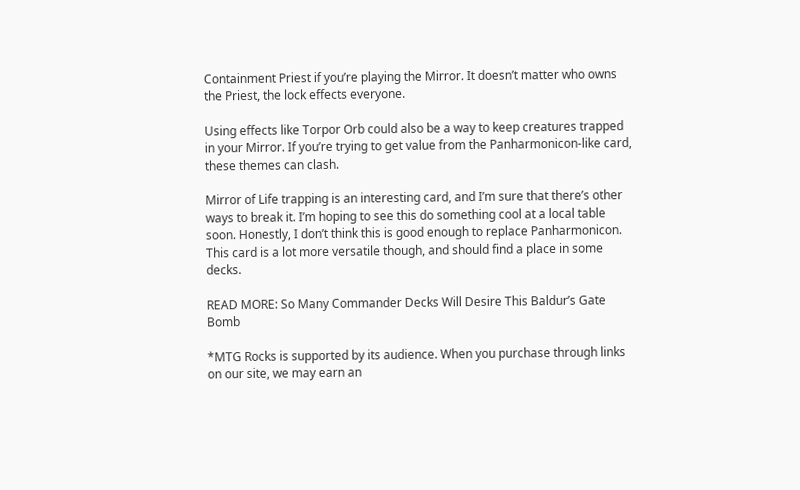Containment Priest if you’re playing the Mirror. It doesn’t matter who owns the Priest, the lock effects everyone.

Using effects like Torpor Orb could also be a way to keep creatures trapped in your Mirror. If you’re trying to get value from the Panharmonicon-like card, these themes can clash.

Mirror of Life trapping is an interesting card, and I’m sure that there’s other ways to break it. I’m hoping to see this do something cool at a local table soon. Honestly, I don’t think this is good enough to replace Panharmonicon. This card is a lot more versatile though, and should find a place in some decks.

READ MORE: So Many Commander Decks Will Desire This Baldur’s Gate Bomb

*MTG Rocks is supported by its audience. When you purchase through links on our site, we may earn an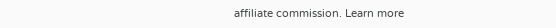affiliate commission. Learn more